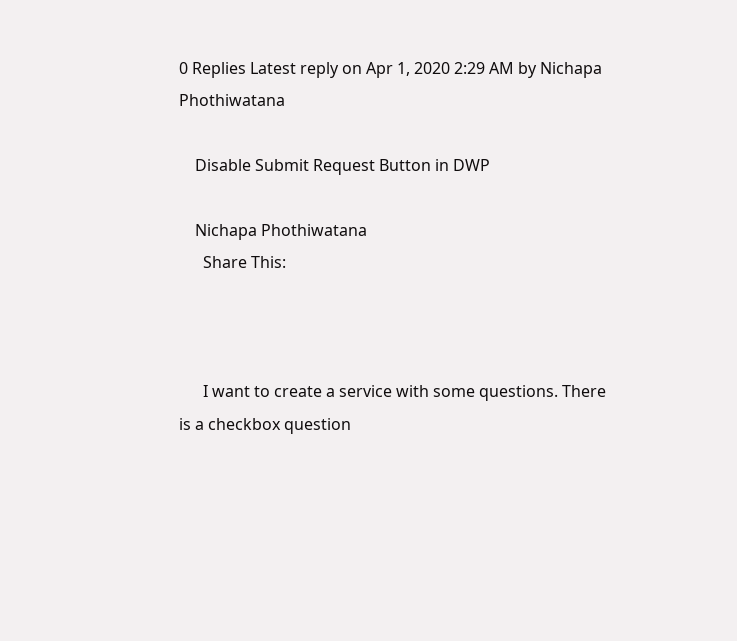0 Replies Latest reply on Apr 1, 2020 2:29 AM by Nichapa Phothiwatana

    Disable Submit Request Button in DWP

    Nichapa Phothiwatana
      Share This:



      I want to create a service with some questions. There is a checkbox question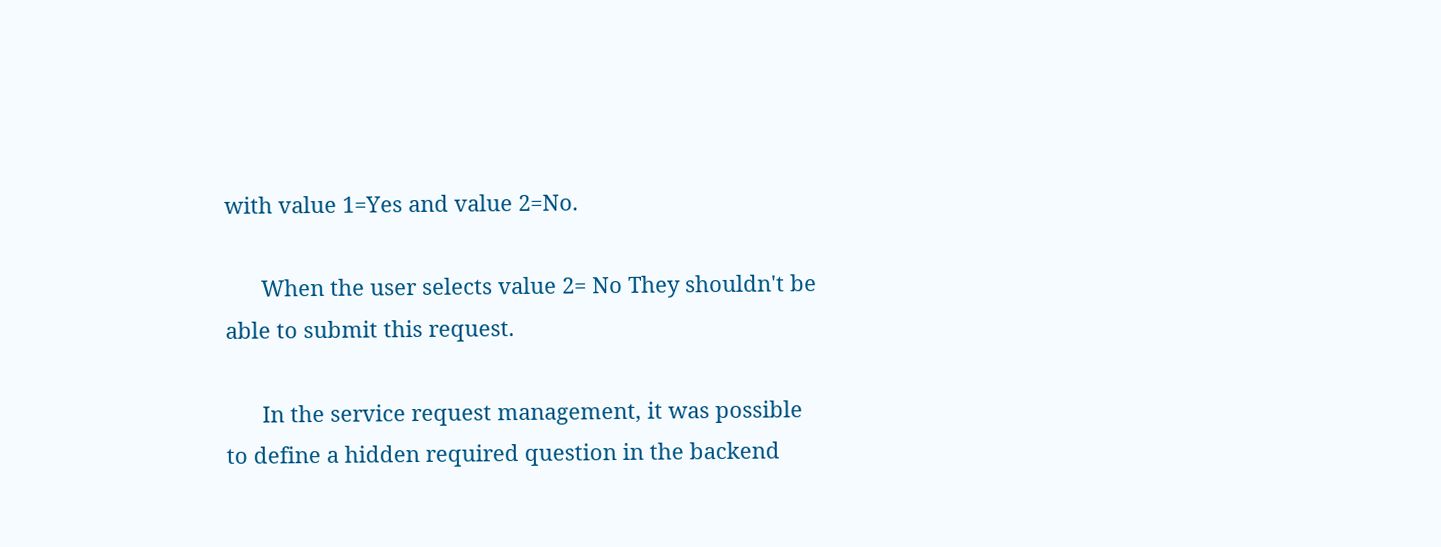with value 1=Yes and value 2=No.

      When the user selects value 2= No They shouldn't be able to submit this request.

      In the service request management, it was possible to define a hidden required question in the backend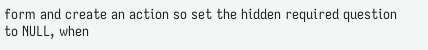form and create an action so set the hidden required question to NULL, when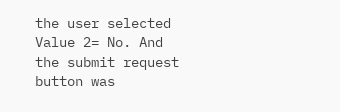the user selected Value 2= No. And the submit request button was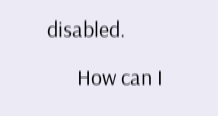disabled.

      How can I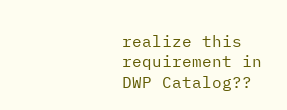realize this requirement in DWP Catalog??